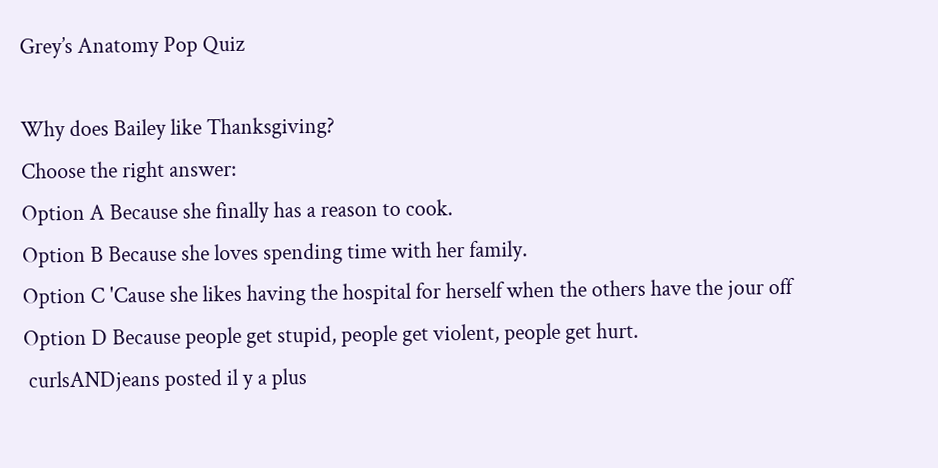Grey’s Anatomy Pop Quiz

Why does Bailey like Thanksgiving?
Choose the right answer:
Option A Because she finally has a reason to cook.
Option B Because she loves spending time with her family.
Option C 'Cause she likes having the hospital for herself when the others have the jour off
Option D Because people get stupid, people get violent, people get hurt.
 curlsANDjeans posted il y a plus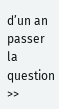d’un an
passer la question >>